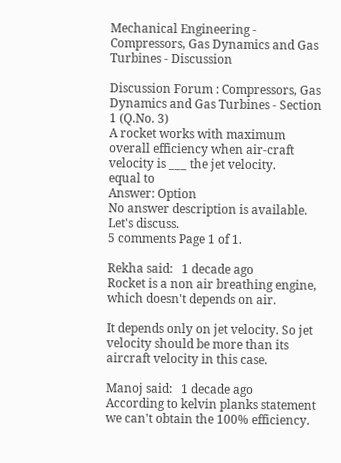Mechanical Engineering - Compressors, Gas Dynamics and Gas Turbines - Discussion

Discussion Forum : Compressors, Gas Dynamics and Gas Turbines - Section 1 (Q.No. 3)
A rocket works with maximum overall efficiency when air-craft velocity is ___ the jet velocity.
equal to
Answer: Option
No answer description is available. Let's discuss.
5 comments Page 1 of 1.

Rekha said:   1 decade ago
Rocket is a non air breathing engine, which doesn't depends on air.

It depends only on jet velocity. So jet velocity should be more than its aircraft velocity in this case.

Manoj said:   1 decade ago
According to kelvin planks statement we can't obtain the 100% efficiency.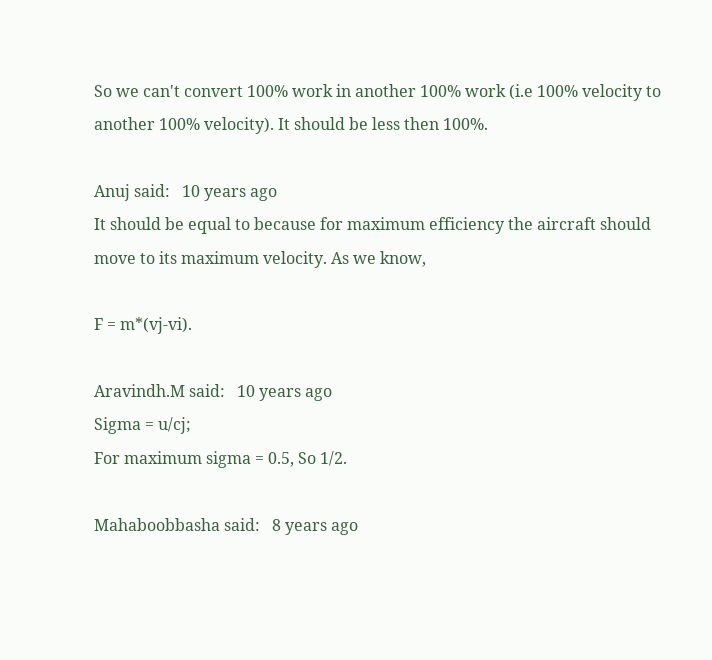So we can't convert 100% work in another 100% work (i.e 100% velocity to another 100% velocity). It should be less then 100%.

Anuj said:   10 years ago
It should be equal to because for maximum efficiency the aircraft should move to its maximum velocity. As we know,

F = m*(vj-vi).

Aravindh.M said:   10 years ago
Sigma = u/cj;
For maximum sigma = 0.5, So 1/2.

Mahaboobbasha said:   8 years ago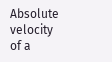Absolute velocity of a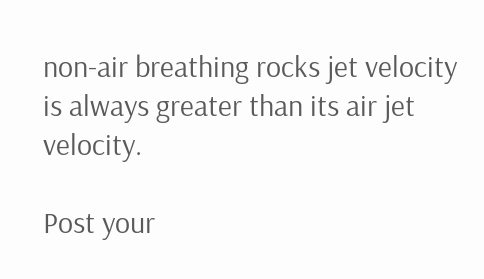non-air breathing rocks jet velocity is always greater than its air jet velocity.

Post your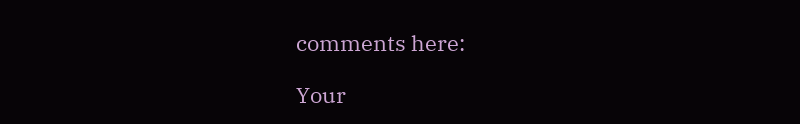comments here:

Your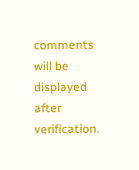comments will be displayed after verification.